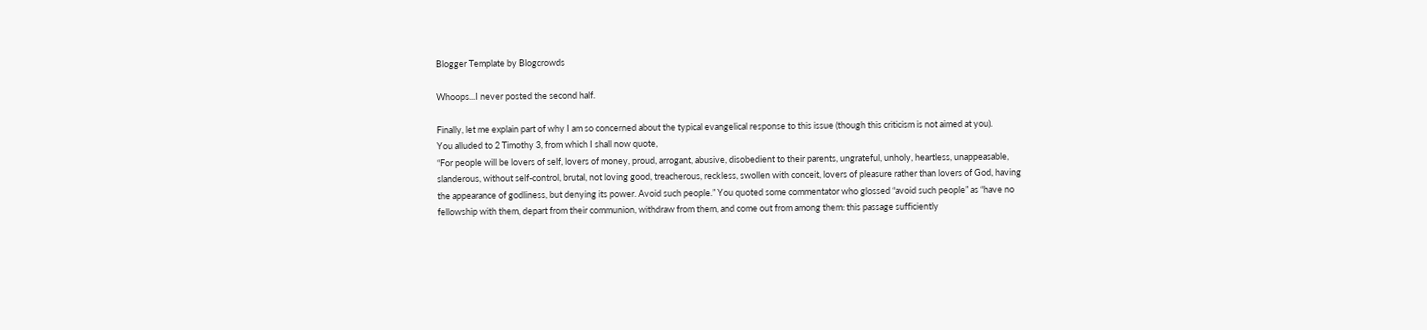Blogger Template by Blogcrowds

Whoops...I never posted the second half.

Finally, let me explain part of why I am so concerned about the typical evangelical response to this issue (though this criticism is not aimed at you).
You alluded to 2 Timothy 3, from which I shall now quote,
“For people will be lovers of self, lovers of money, proud, arrogant, abusive, disobedient to their parents, ungrateful, unholy, heartless, unappeasable, slanderous, without self-control, brutal, not loving good, treacherous, reckless, swollen with conceit, lovers of pleasure rather than lovers of God, having the appearance of godliness, but denying its power. Avoid such people.” You quoted some commentator who glossed “avoid such people” as “have no fellowship with them, depart from their communion, withdraw from them, and come out from among them: this passage sufficiently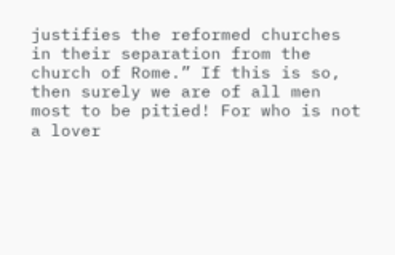justifies the reformed churches in their separation from the church of Rome.” If this is so, then surely we are of all men most to be pitied! For who is not a lover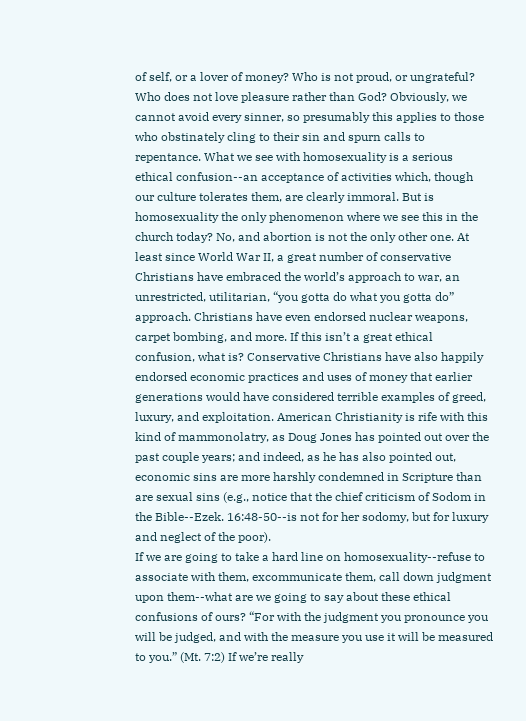of self, or a lover of money? Who is not proud, or ungrateful? Who does not love pleasure rather than God? Obviously, we cannot avoid every sinner, so presumably this applies to those who obstinately cling to their sin and spurn calls to repentance. What we see with homosexuality is a serious ethical confusion--an acceptance of activities which, though our culture tolerates them, are clearly immoral. But is homosexuality the only phenomenon where we see this in the church today? No, and abortion is not the only other one. At least since World War II, a great number of conservative Christians have embraced the world’s approach to war, an unrestricted, utilitarian, “you gotta do what you gotta do” approach. Christians have even endorsed nuclear weapons, carpet bombing, and more. If this isn’t a great ethical confusion, what is? Conservative Christians have also happily endorsed economic practices and uses of money that earlier generations would have considered terrible examples of greed, luxury, and exploitation. American Christianity is rife with this kind of mammonolatry, as Doug Jones has pointed out over the past couple years; and indeed, as he has also pointed out, economic sins are more harshly condemned in Scripture than are sexual sins (e.g., notice that the chief criticism of Sodom in the Bible--Ezek. 16:48-50--is not for her sodomy, but for luxury and neglect of the poor).
If we are going to take a hard line on homosexuality--refuse to associate with them, excommunicate them, call down judgment upon them--what are we going to say about these ethical confusions of ours? “For with the judgment you pronounce you will be judged, and with the measure you use it will be measured to you.” (Mt. 7:2) If we’re really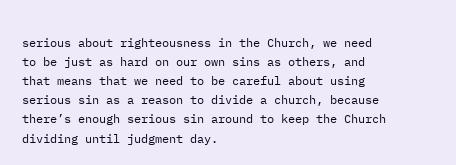serious about righteousness in the Church, we need to be just as hard on our own sins as others, and that means that we need to be careful about using serious sin as a reason to divide a church, because there’s enough serious sin around to keep the Church dividing until judgment day.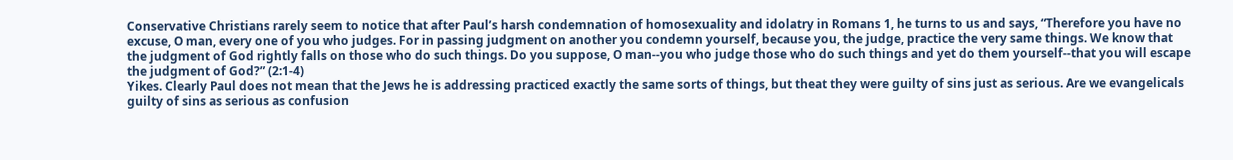Conservative Christians rarely seem to notice that after Paul’s harsh condemnation of homosexuality and idolatry in Romans 1, he turns to us and says, “Therefore you have no excuse, O man, every one of you who judges. For in passing judgment on another you condemn yourself, because you, the judge, practice the very same things. We know that the judgment of God rightly falls on those who do such things. Do you suppose, O man--you who judge those who do such things and yet do them yourself--that you will escape the judgment of God?” (2:1-4)
Yikes. Clearly Paul does not mean that the Jews he is addressing practiced exactly the same sorts of things, but theat they were guilty of sins just as serious. Are we evangelicals guilty of sins as serious as confusion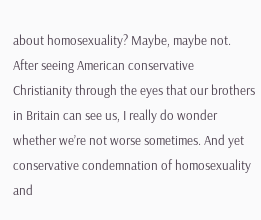about homosexuality? Maybe, maybe not. After seeing American conservative Christianity through the eyes that our brothers in Britain can see us, I really do wonder whether we’re not worse sometimes. And yet conservative condemnation of homosexuality and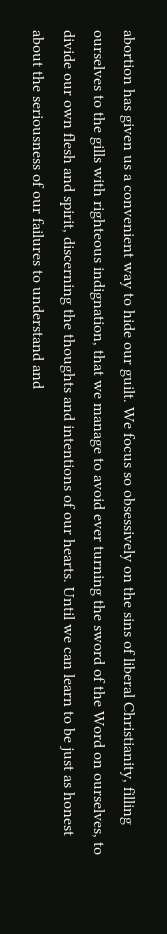abortion has given us a convenient way to hide our guilt. We focus so obsessively on the sins of liberal Christianity, filling ourselves to the gills with righteous indignation, that we manage to avoid ever turning the sword of the Word on ourselves, to divide our own flesh and spirit, discerning the thoughts and intentions of our hearts. Until we can learn to be just as honest about the seriousness of our failures to understand and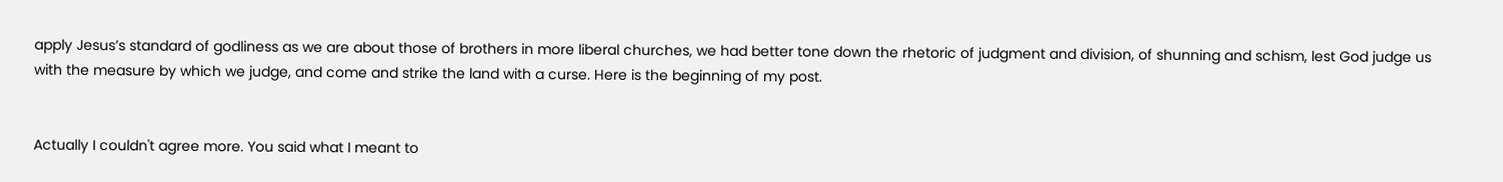apply Jesus’s standard of godliness as we are about those of brothers in more liberal churches, we had better tone down the rhetoric of judgment and division, of shunning and schism, lest God judge us with the measure by which we judge, and come and strike the land with a curse. Here is the beginning of my post.


Actually I couldn't agree more. You said what I meant to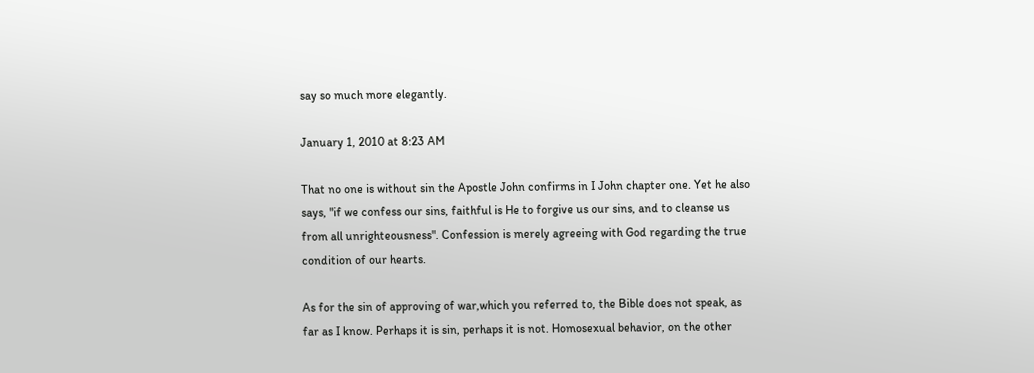say so much more elegantly.

January 1, 2010 at 8:23 AM

That no one is without sin the Apostle John confirms in I John chapter one. Yet he also says, "if we confess our sins, faithful is He to forgive us our sins, and to cleanse us from all unrighteousness". Confession is merely agreeing with God regarding the true condition of our hearts.

As for the sin of approving of war,which you referred to, the Bible does not speak, as far as I know. Perhaps it is sin, perhaps it is not. Homosexual behavior, on the other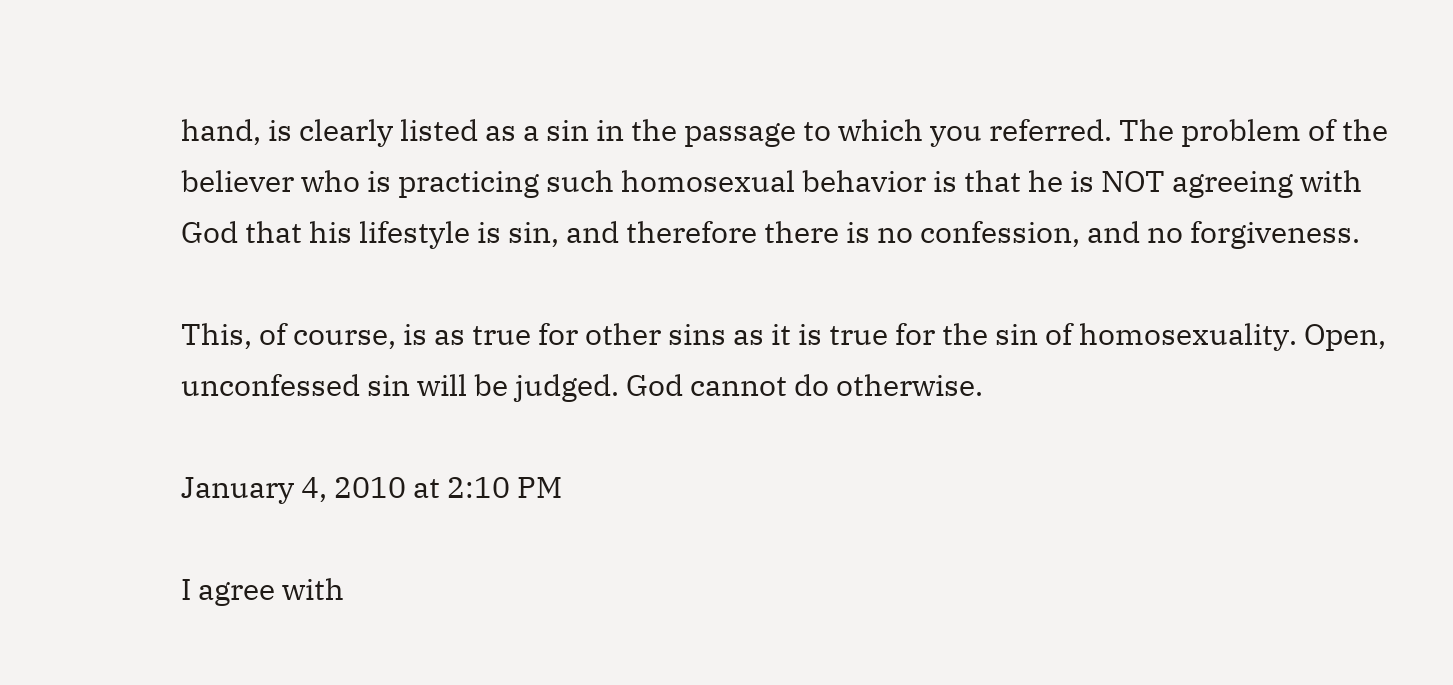hand, is clearly listed as a sin in the passage to which you referred. The problem of the believer who is practicing such homosexual behavior is that he is NOT agreeing with God that his lifestyle is sin, and therefore there is no confession, and no forgiveness.

This, of course, is as true for other sins as it is true for the sin of homosexuality. Open, unconfessed sin will be judged. God cannot do otherwise.

January 4, 2010 at 2:10 PM

I agree with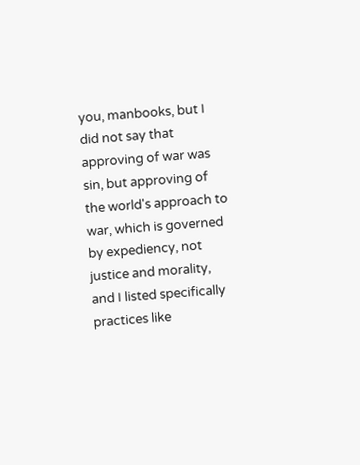you, manbooks, but I did not say that approving of war was sin, but approving of the world's approach to war, which is governed by expediency, not justice and morality, and I listed specifically practices like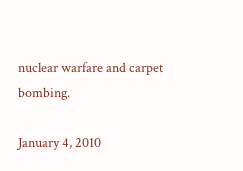nuclear warfare and carpet bombing.

January 4, 2010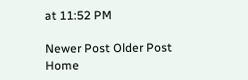at 11:52 PM

Newer Post Older Post Home